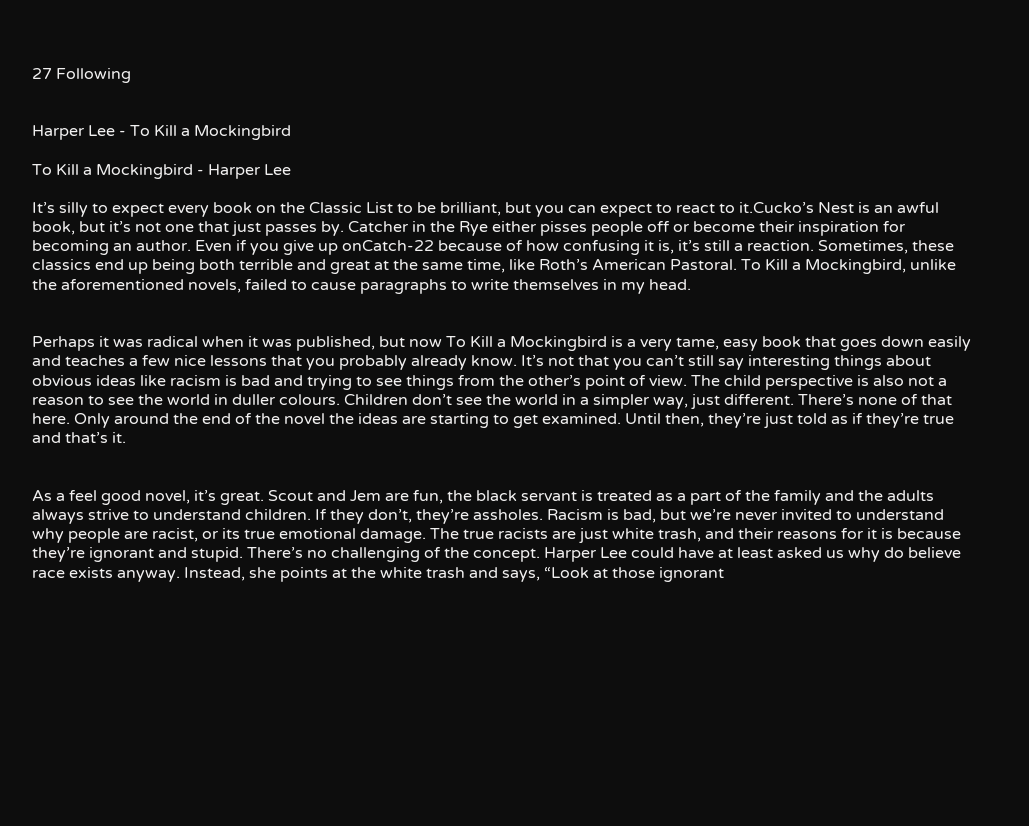27 Following


Harper Lee - To Kill a Mockingbird

To Kill a Mockingbird - Harper Lee

It’s silly to expect every book on the Classic List to be brilliant, but you can expect to react to it.Cucko’s Nest is an awful book, but it’s not one that just passes by. Catcher in the Rye either pisses people off or become their inspiration for becoming an author. Even if you give up onCatch-22 because of how confusing it is, it’s still a reaction. Sometimes, these classics end up being both terrible and great at the same time, like Roth’s American Pastoral. To Kill a Mockingbird, unlike the aforementioned novels, failed to cause paragraphs to write themselves in my head.


Perhaps it was radical when it was published, but now To Kill a Mockingbird is a very tame, easy book that goes down easily and teaches a few nice lessons that you probably already know. It’s not that you can’t still say interesting things about obvious ideas like racism is bad and trying to see things from the other’s point of view. The child perspective is also not a reason to see the world in duller colours. Children don’t see the world in a simpler way, just different. There’s none of that here. Only around the end of the novel the ideas are starting to get examined. Until then, they’re just told as if they’re true and that’s it.


As a feel good novel, it’s great. Scout and Jem are fun, the black servant is treated as a part of the family and the adults always strive to understand children. If they don’t, they’re assholes. Racism is bad, but we’re never invited to understand why people are racist, or its true emotional damage. The true racists are just white trash, and their reasons for it is because they’re ignorant and stupid. There’s no challenging of the concept. Harper Lee could have at least asked us why do believe race exists anyway. Instead, she points at the white trash and says, “Look at those ignorant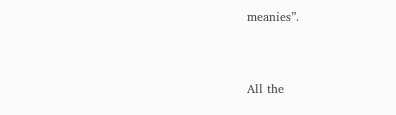meanies”.


All the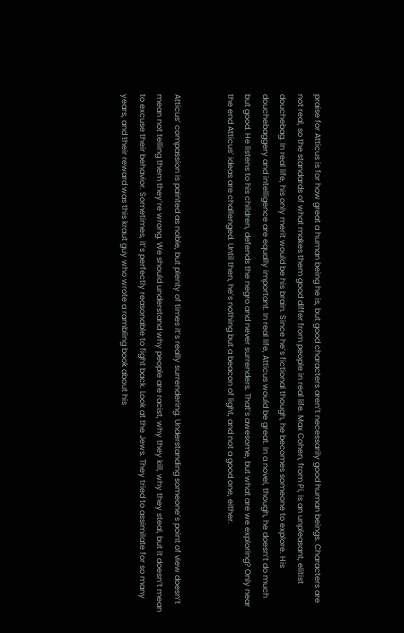praise for Atticus is for how great a human being he is, but good characters aren’t necessarily good human beings. Characters are not real, so the standards of what makes them good differ from people in real life. Max Cohen, from Pi, is an unpleasant, elitist douchebag. In real life, his only merit would be his brain. Since he’s fictional though, he becomes someone to explore. His douchebaggery and intelligence are equally important. In real life, Atticus would be great. In a novel, though, he doesn’t do much but good. He listens to his children, defends the negro and never surrenders. That’s awesome, but what are we exploring? Only near the end Atticus’ ideas are challenged. Until then, he’s nothing but a beacon of light, and not a good one, either.


Atticus’ compassion is painted as noble, but plenty of times it’s really surrendering. Understanding someone’s point of view doesn’t mean not telling them they’re wrong. We should understand why people are racist, why they kill, why they steal, but it doesn’t mean to excuse their behavior. Sometimes, it’s perfectly reasonable to fight back. Look at the Jews. They tried to assimilate for so many years, and their reward was this kraut guy who wrote a rambling book about his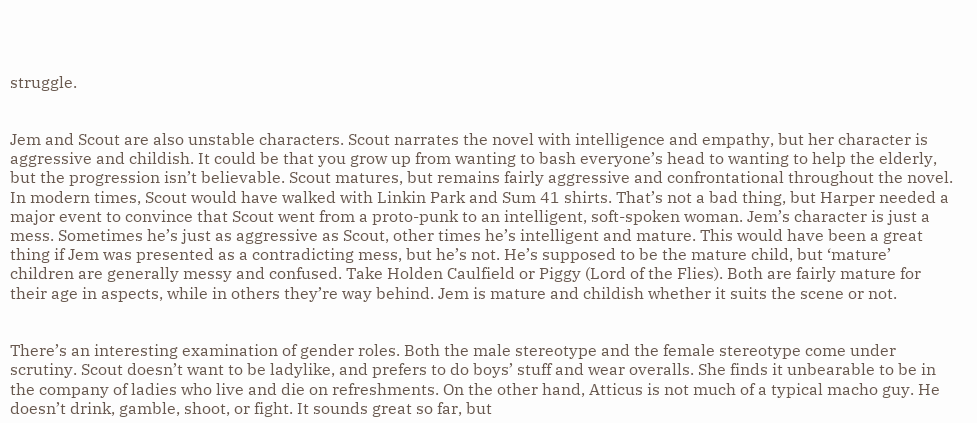struggle.


Jem and Scout are also unstable characters. Scout narrates the novel with intelligence and empathy, but her character is aggressive and childish. It could be that you grow up from wanting to bash everyone’s head to wanting to help the elderly, but the progression isn’t believable. Scout matures, but remains fairly aggressive and confrontational throughout the novel. In modern times, Scout would have walked with Linkin Park and Sum 41 shirts. That’s not a bad thing, but Harper needed a major event to convince that Scout went from a proto-punk to an intelligent, soft-spoken woman. Jem’s character is just a mess. Sometimes he’s just as aggressive as Scout, other times he’s intelligent and mature. This would have been a great thing if Jem was presented as a contradicting mess, but he’s not. He’s supposed to be the mature child, but ‘mature’ children are generally messy and confused. Take Holden Caulfield or Piggy (Lord of the Flies). Both are fairly mature for their age in aspects, while in others they’re way behind. Jem is mature and childish whether it suits the scene or not.


There’s an interesting examination of gender roles. Both the male stereotype and the female stereotype come under scrutiny. Scout doesn’t want to be ladylike, and prefers to do boys’ stuff and wear overalls. She finds it unbearable to be in the company of ladies who live and die on refreshments. On the other hand, Atticus is not much of a typical macho guy. He doesn’t drink, gamble, shoot, or fight. It sounds great so far, but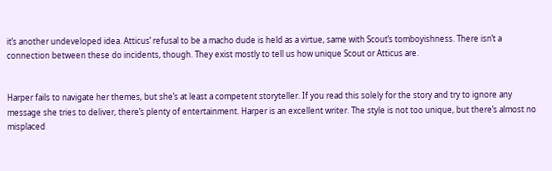it’s another undeveloped idea. Atticus’ refusal to be a macho dude is held as a virtue, same with Scout’s tomboyishness. There isn’t a connection between these do incidents, though. They exist mostly to tell us how unique Scout or Atticus are.


Harper fails to navigate her themes, but she’s at least a competent storyteller. If you read this solely for the story and try to ignore any message she tries to deliver, there’s plenty of entertainment. Harper is an excellent writer. The style is not too unique, but there’s almost no misplaced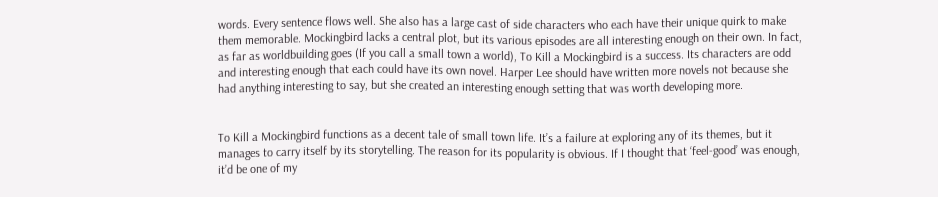words. Every sentence flows well. She also has a large cast of side characters who each have their unique quirk to make them memorable. Mockingbird lacks a central plot, but its various episodes are all interesting enough on their own. In fact, as far as worldbuilding goes (If you call a small town a world), To Kill a Mockingbird is a success. Its characters are odd and interesting enough that each could have its own novel. Harper Lee should have written more novels not because she had anything interesting to say, but she created an interesting enough setting that was worth developing more.


To Kill a Mockingbird functions as a decent tale of small town life. It’s a failure at exploring any of its themes, but it manages to carry itself by its storytelling. The reason for its popularity is obvious. If I thought that ‘feel-good’ was enough, it’d be one of my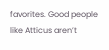favorites. Good people like Atticus aren’t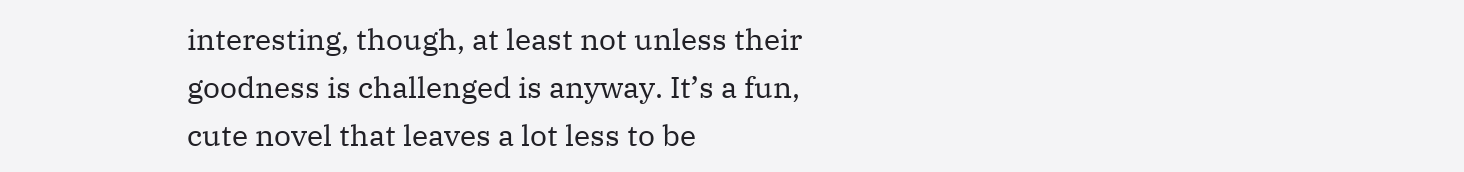interesting, though, at least not unless their goodness is challenged is anyway. It’s a fun, cute novel that leaves a lot less to be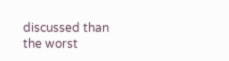discussed than the worst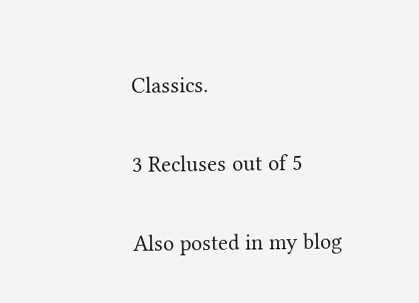Classics.


3 Recluses out of 5


Also posted in my blog